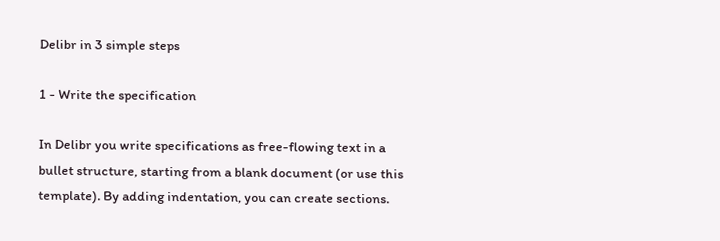Delibr in 3 simple steps

1 - Write the specification

In Delibr you write specifications as free-flowing text in a bullet structure, starting from a blank document (or use this template). By adding indentation, you can create sections.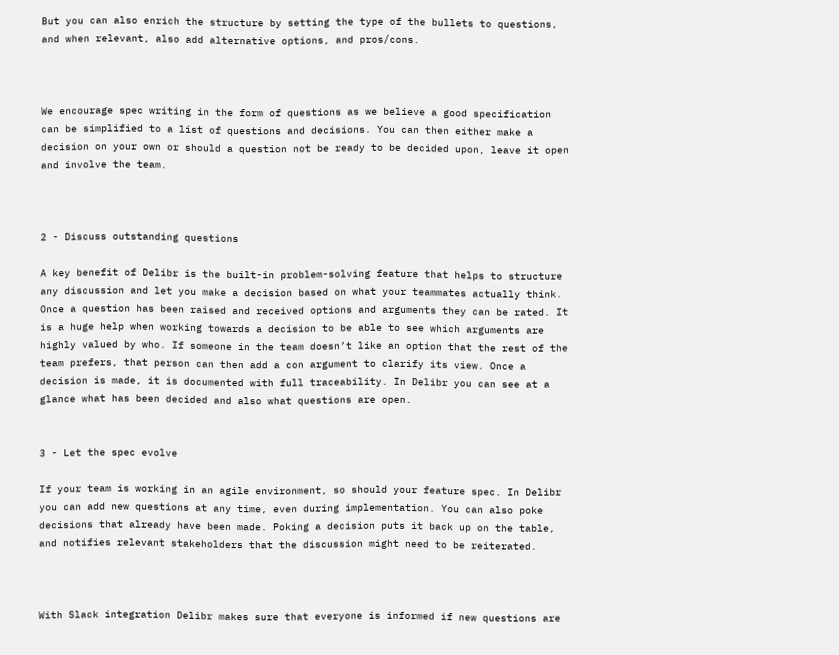But you can also enrich the structure by setting the type of the bullets to questions, and when relevant, also add alternative options, and pros/cons.



We encourage spec writing in the form of questions as we believe a good specification can be simplified to a list of questions and decisions. You can then either make a decision on your own or should a question not be ready to be decided upon, leave it open and involve the team.



2 - Discuss outstanding questions

A key benefit of Delibr is the built-in problem-solving feature that helps to structure any discussion and let you make a decision based on what your teammates actually think. Once a question has been raised and received options and arguments they can be rated. It is a huge help when working towards a decision to be able to see which arguments are highly valued by who. If someone in the team doesn’t like an option that the rest of the team prefers, that person can then add a con argument to clarify its view. Once a decision is made, it is documented with full traceability. In Delibr you can see at a glance what has been decided and also what questions are open.


3 - Let the spec evolve

If your team is working in an agile environment, so should your feature spec. In Delibr you can add new questions at any time, even during implementation. You can also poke decisions that already have been made. Poking a decision puts it back up on the table, and notifies relevant stakeholders that the discussion might need to be reiterated.



With Slack integration Delibr makes sure that everyone is informed if new questions are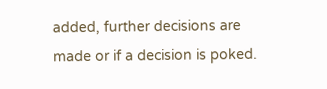added, further decisions are made or if a decision is poked.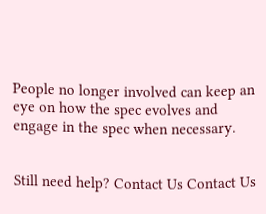People no longer involved can keep an eye on how the spec evolves and engage in the spec when necessary.


Still need help? Contact Us Contact Us